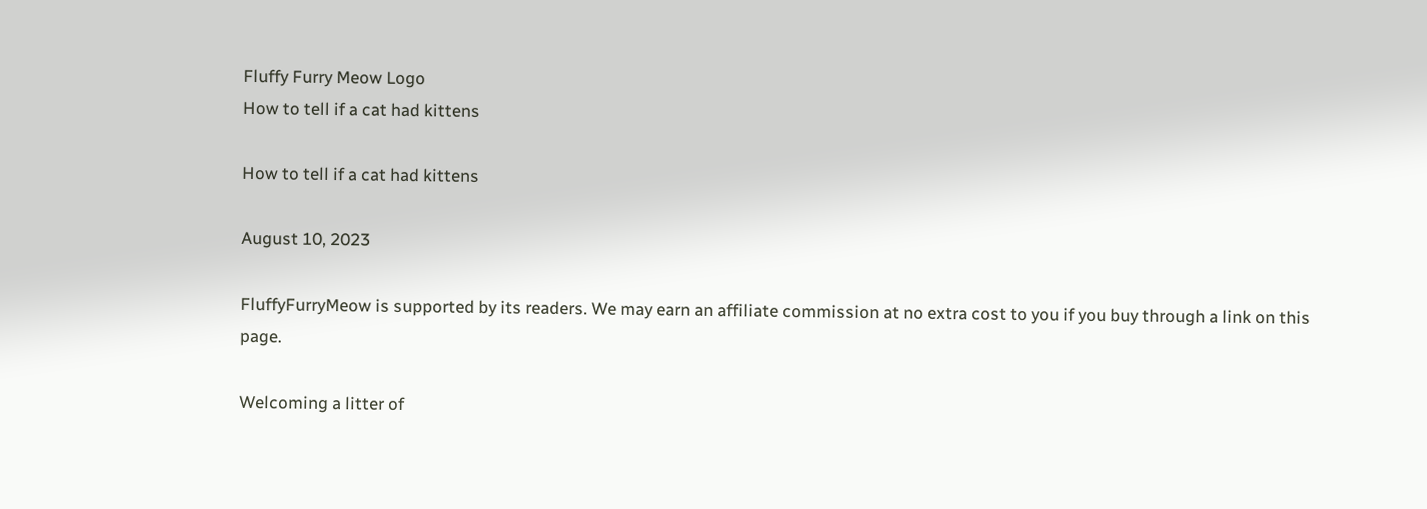Fluffy Furry Meow Logo
How to tell if a cat had kittens

How to tell if a cat had kittens

August 10, 2023

FluffyFurryMeow is supported by its readers. We may earn an affiliate commission at no extra cost to you if you buy through a link on this page.

Welcoming a litter of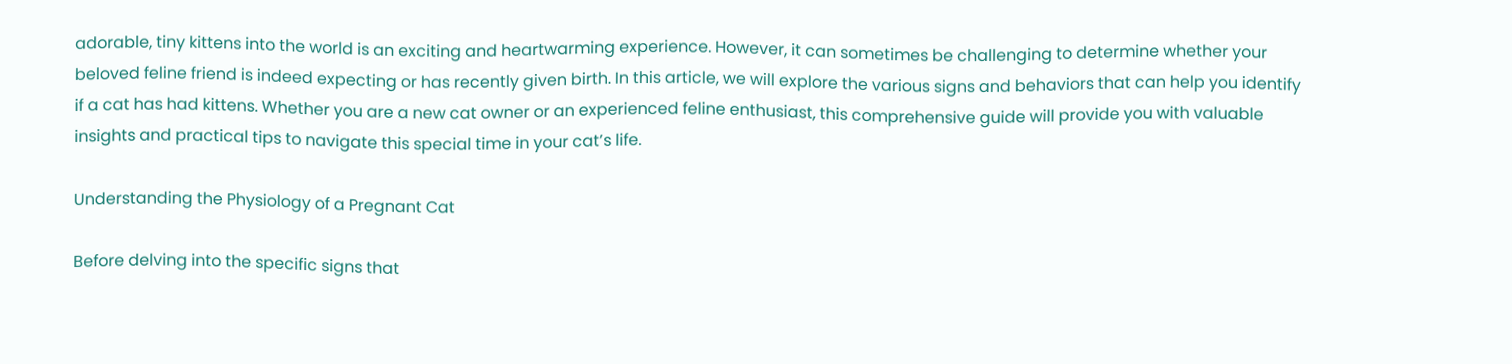adorable, tiny kittens into the world is an exciting and heartwarming experience. However, it can sometimes be challenging to determine whether your beloved feline friend is indeed expecting or has recently given birth. In this article, we will explore the various signs and behaviors that can help you identify if a cat has had kittens. Whether you are a new cat owner or an experienced feline enthusiast, this comprehensive guide will provide you with valuable insights and practical tips to navigate this special time in your cat’s life.

Understanding the Physiology of a Pregnant Cat

Before delving into the specific signs that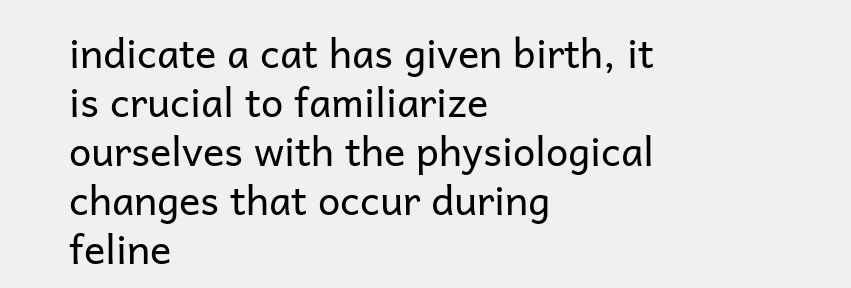indicate a cat has given birth, it is crucial to familiarize ourselves with the physiological changes that occur during feline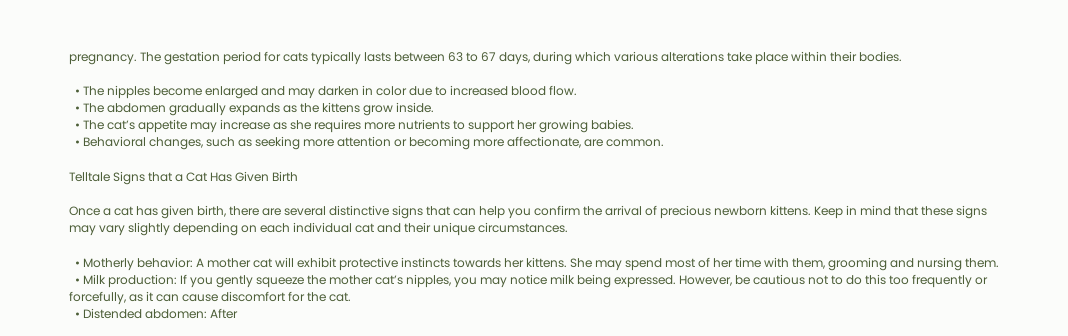pregnancy. The gestation period for cats typically lasts between 63 to 67 days, during which various alterations take place within their bodies.

  • The nipples become enlarged and may darken in color due to increased blood flow.
  • The abdomen gradually expands as the kittens grow inside.
  • The cat’s appetite may increase as she requires more nutrients to support her growing babies.
  • Behavioral changes, such as seeking more attention or becoming more affectionate, are common.

Telltale Signs that a Cat Has Given Birth

Once a cat has given birth, there are several distinctive signs that can help you confirm the arrival of precious newborn kittens. Keep in mind that these signs may vary slightly depending on each individual cat and their unique circumstances.

  • Motherly behavior: A mother cat will exhibit protective instincts towards her kittens. She may spend most of her time with them, grooming and nursing them.
  • Milk production: If you gently squeeze the mother cat’s nipples, you may notice milk being expressed. However, be cautious not to do this too frequently or forcefully, as it can cause discomfort for the cat.
  • Distended abdomen: After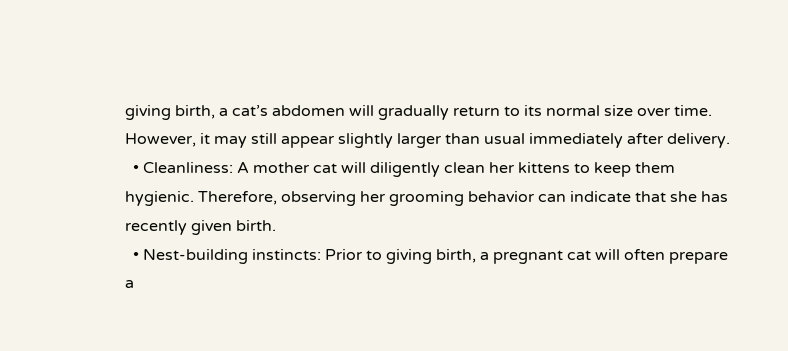giving birth, a cat’s abdomen will gradually return to its normal size over time. However, it may still appear slightly larger than usual immediately after delivery.
  • Cleanliness: A mother cat will diligently clean her kittens to keep them hygienic. Therefore, observing her grooming behavior can indicate that she has recently given birth.
  • Nest-building instincts: Prior to giving birth, a pregnant cat will often prepare a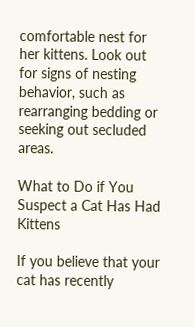comfortable nest for her kittens. Look out for signs of nesting behavior, such as rearranging bedding or seeking out secluded areas.

What to Do if You Suspect a Cat Has Had Kittens

If you believe that your cat has recently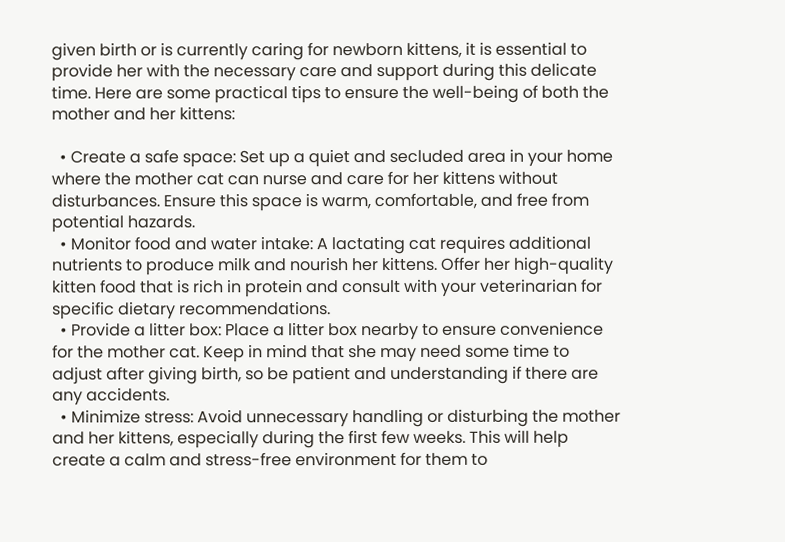given birth or is currently caring for newborn kittens, it is essential to provide her with the necessary care and support during this delicate time. Here are some practical tips to ensure the well-being of both the mother and her kittens:

  • Create a safe space: Set up a quiet and secluded area in your home where the mother cat can nurse and care for her kittens without disturbances. Ensure this space is warm, comfortable, and free from potential hazards.
  • Monitor food and water intake: A lactating cat requires additional nutrients to produce milk and nourish her kittens. Offer her high-quality kitten food that is rich in protein and consult with your veterinarian for specific dietary recommendations.
  • Provide a litter box: Place a litter box nearby to ensure convenience for the mother cat. Keep in mind that she may need some time to adjust after giving birth, so be patient and understanding if there are any accidents.
  • Minimize stress: Avoid unnecessary handling or disturbing the mother and her kittens, especially during the first few weeks. This will help create a calm and stress-free environment for them to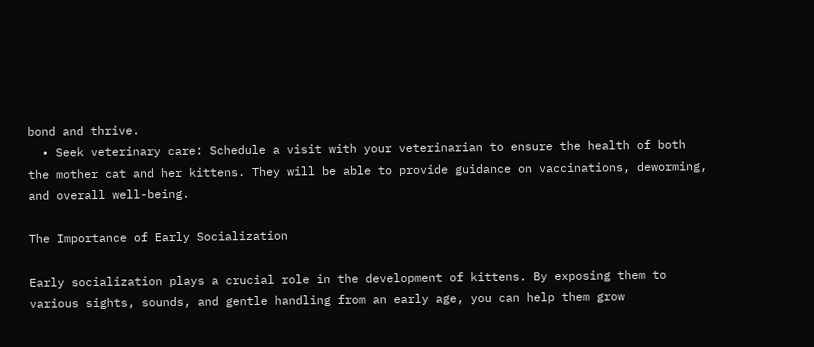bond and thrive.
  • Seek veterinary care: Schedule a visit with your veterinarian to ensure the health of both the mother cat and her kittens. They will be able to provide guidance on vaccinations, deworming, and overall well-being.

The Importance of Early Socialization

Early socialization plays a crucial role in the development of kittens. By exposing them to various sights, sounds, and gentle handling from an early age, you can help them grow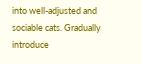into well-adjusted and sociable cats. Gradually introduce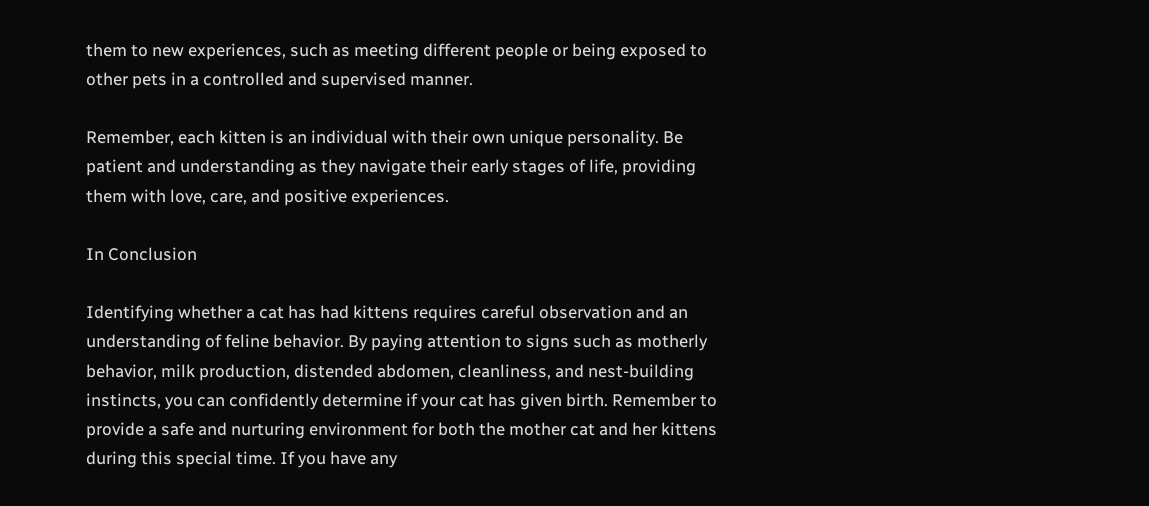them to new experiences, such as meeting different people or being exposed to other pets in a controlled and supervised manner.

Remember, each kitten is an individual with their own unique personality. Be patient and understanding as they navigate their early stages of life, providing them with love, care, and positive experiences.

In Conclusion

Identifying whether a cat has had kittens requires careful observation and an understanding of feline behavior. By paying attention to signs such as motherly behavior, milk production, distended abdomen, cleanliness, and nest-building instincts, you can confidently determine if your cat has given birth. Remember to provide a safe and nurturing environment for both the mother cat and her kittens during this special time. If you have any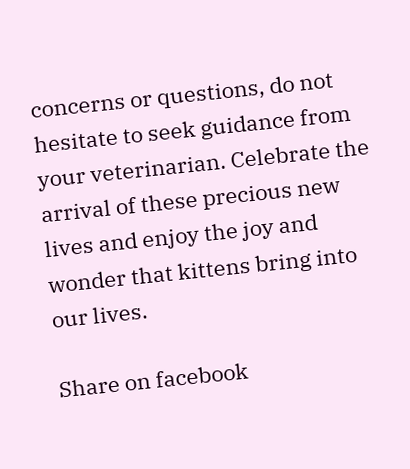concerns or questions, do not hesitate to seek guidance from your veterinarian. Celebrate the arrival of these precious new lives and enjoy the joy and wonder that kittens bring into our lives.

Share on facebook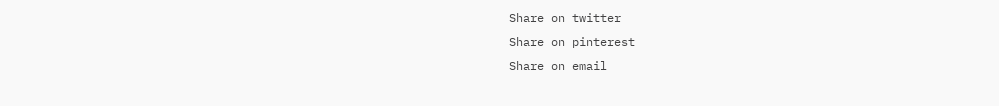Share on twitter
Share on pinterest
Share on email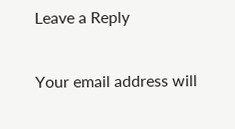Leave a Reply

Your email address will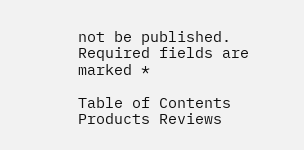not be published. Required fields are marked *

Table of Contents
Products Reviews